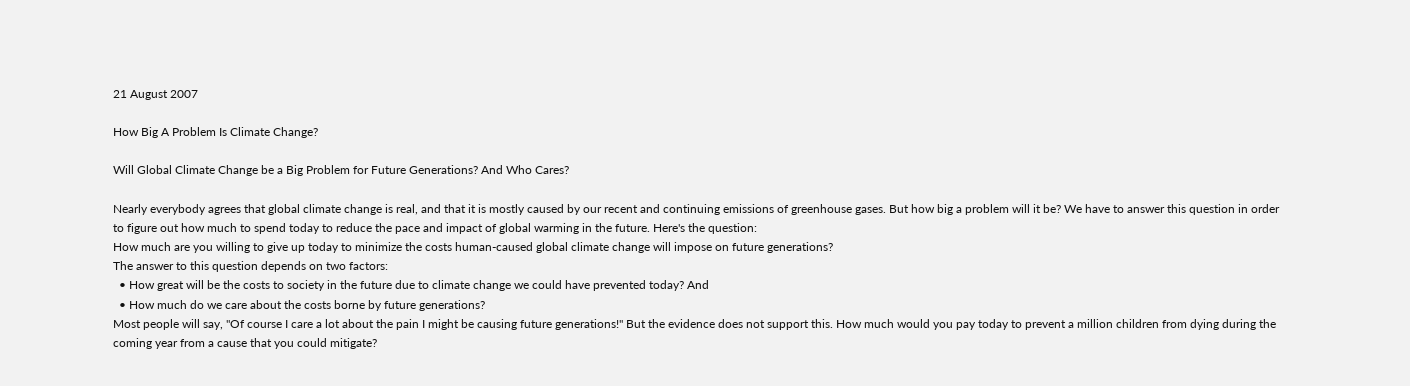21 August 2007

How Big A Problem Is Climate Change?

Will Global Climate Change be a Big Problem for Future Generations? And Who Cares?

Nearly everybody agrees that global climate change is real, and that it is mostly caused by our recent and continuing emissions of greenhouse gases. But how big a problem will it be? We have to answer this question in order to figure out how much to spend today to reduce the pace and impact of global warming in the future. Here's the question:
How much are you willing to give up today to minimize the costs human-caused global climate change will impose on future generations?
The answer to this question depends on two factors:
  • How great will be the costs to society in the future due to climate change we could have prevented today? And
  • How much do we care about the costs borne by future generations?
Most people will say, "Of course I care a lot about the pain I might be causing future generations!" But the evidence does not support this. How much would you pay today to prevent a million children from dying during the coming year from a cause that you could mitigate?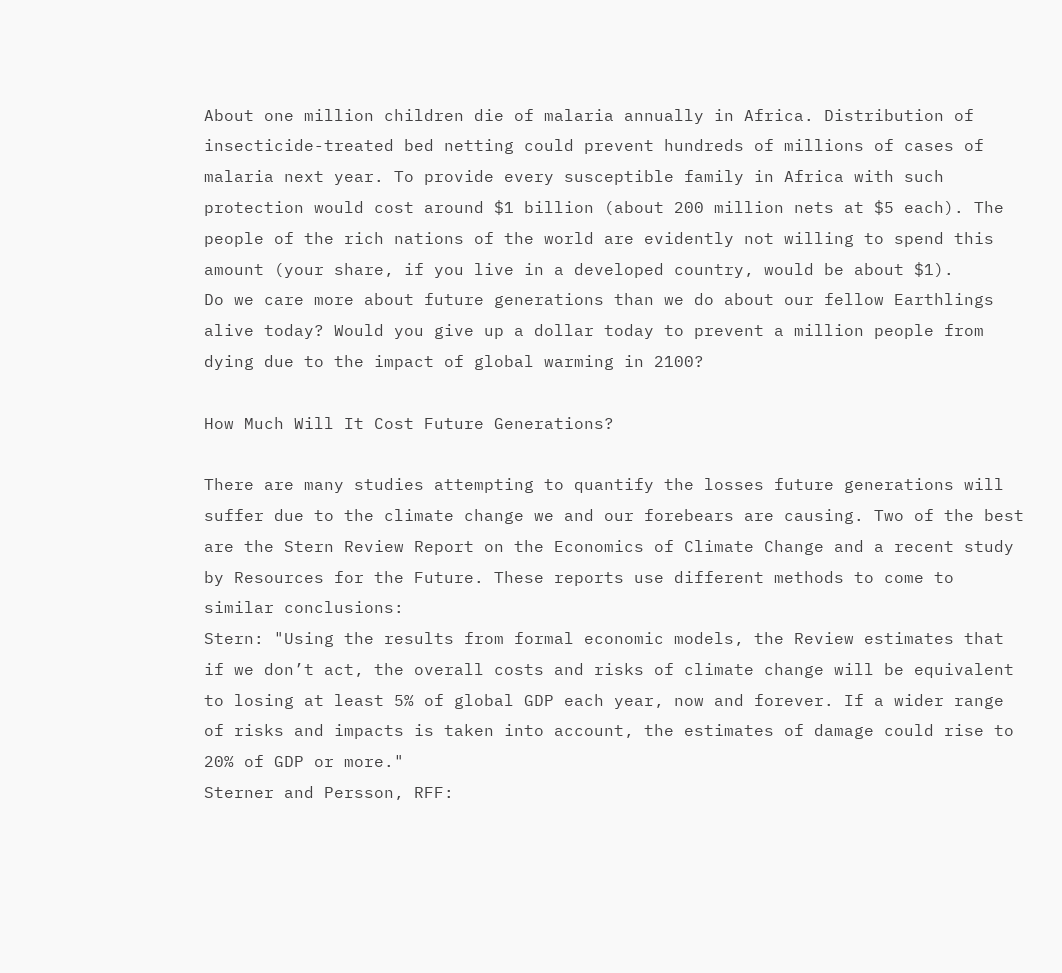About one million children die of malaria annually in Africa. Distribution of insecticide-treated bed netting could prevent hundreds of millions of cases of malaria next year. To provide every susceptible family in Africa with such protection would cost around $1 billion (about 200 million nets at $5 each). The people of the rich nations of the world are evidently not willing to spend this amount (your share, if you live in a developed country, would be about $1).
Do we care more about future generations than we do about our fellow Earthlings alive today? Would you give up a dollar today to prevent a million people from dying due to the impact of global warming in 2100?

How Much Will It Cost Future Generations?

There are many studies attempting to quantify the losses future generations will suffer due to the climate change we and our forebears are causing. Two of the best are the Stern Review Report on the Economics of Climate Change and a recent study by Resources for the Future. These reports use different methods to come to similar conclusions:
Stern: "Using the results from formal economic models, the Review estimates that if we don’t act, the overall costs and risks of climate change will be equivalent to losing at least 5% of global GDP each year, now and forever. If a wider range of risks and impacts is taken into account, the estimates of damage could rise to 20% of GDP or more."
Sterner and Persson, RFF: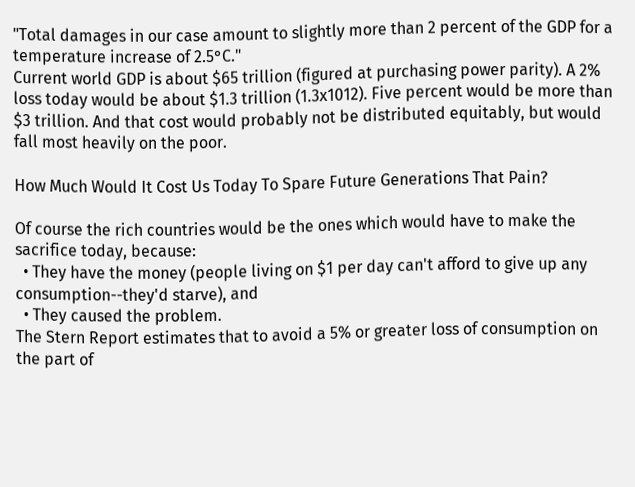"Total damages in our case amount to slightly more than 2 percent of the GDP for a temperature increase of 2.5°C."
Current world GDP is about $65 trillion (figured at purchasing power parity). A 2% loss today would be about $1.3 trillion (1.3x1012). Five percent would be more than $3 trillion. And that cost would probably not be distributed equitably, but would fall most heavily on the poor.

How Much Would It Cost Us Today To Spare Future Generations That Pain?

Of course the rich countries would be the ones which would have to make the sacrifice today, because:
  • They have the money (people living on $1 per day can't afford to give up any consumption--they'd starve), and
  • They caused the problem.
The Stern Report estimates that to avoid a 5% or greater loss of consumption on the part of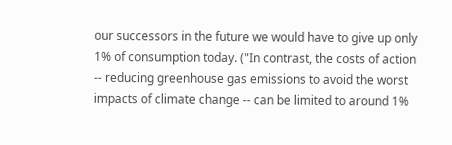our successors in the future we would have to give up only 1% of consumption today. ("In contrast, the costs of action -- reducing greenhouse gas emissions to avoid the worst impacts of climate change -- can be limited to around 1%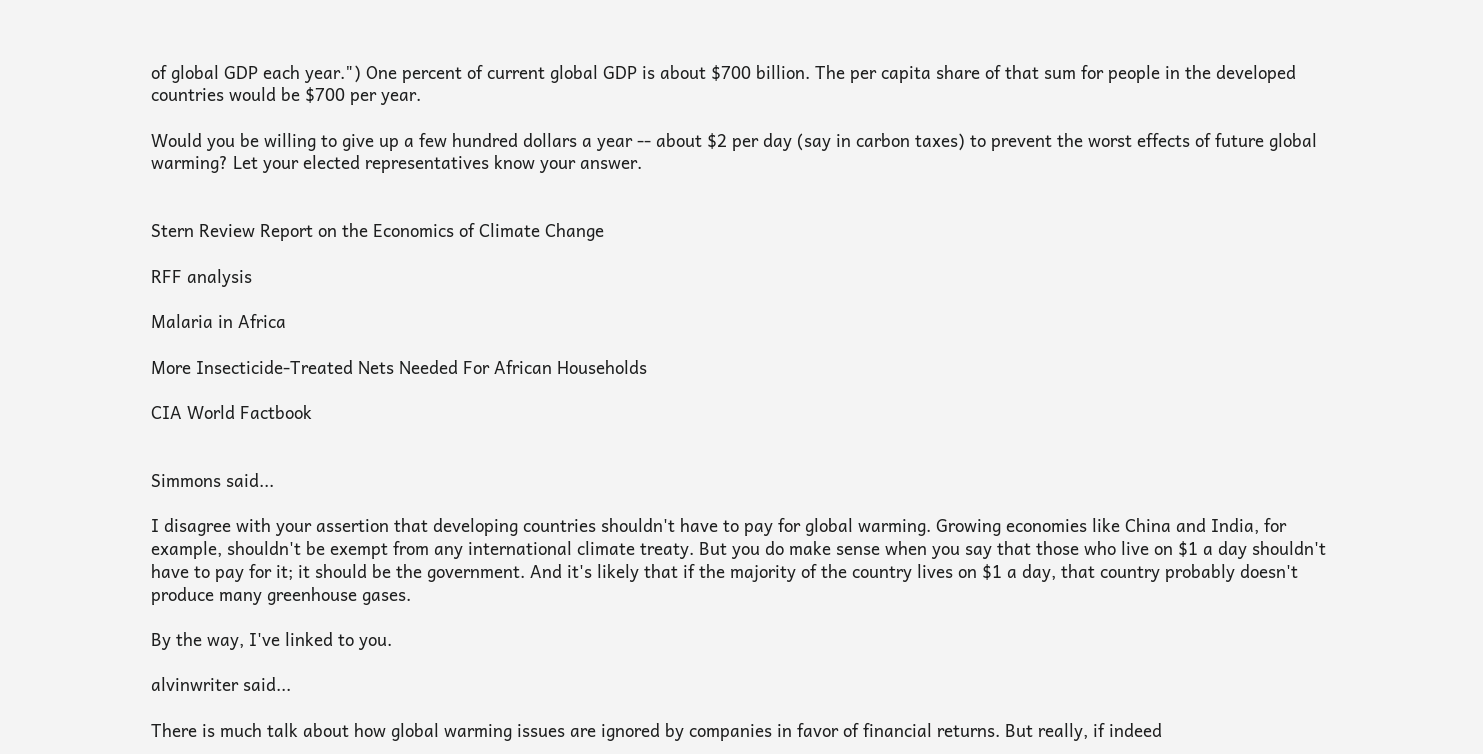of global GDP each year.") One percent of current global GDP is about $700 billion. The per capita share of that sum for people in the developed countries would be $700 per year.

Would you be willing to give up a few hundred dollars a year -- about $2 per day (say in carbon taxes) to prevent the worst effects of future global warming? Let your elected representatives know your answer.


Stern Review Report on the Economics of Climate Change

RFF analysis

Malaria in Africa

More Insecticide-Treated Nets Needed For African Households

CIA World Factbook


Simmons said...

I disagree with your assertion that developing countries shouldn't have to pay for global warming. Growing economies like China and India, for example, shouldn't be exempt from any international climate treaty. But you do make sense when you say that those who live on $1 a day shouldn't have to pay for it; it should be the government. And it's likely that if the majority of the country lives on $1 a day, that country probably doesn't produce many greenhouse gases.

By the way, I've linked to you.

alvinwriter said...

There is much talk about how global warming issues are ignored by companies in favor of financial returns. But really, if indeed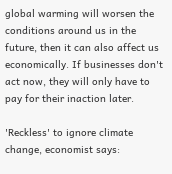global warming will worsen the conditions around us in the future, then it can also affect us economically. If businesses don't act now, they will only have to pay for their inaction later.

'Reckless' to ignore climate change, economist says: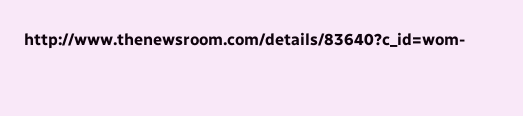http://www.thenewsroom.com/details/83640?c_id=wom-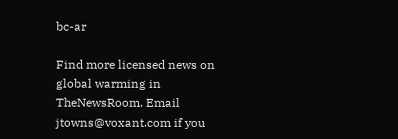bc-ar

Find more licensed news on global warming in TheNewsRoom. Email jtowns@voxant.com if you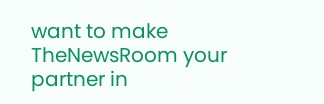want to make TheNewsRoom your partner in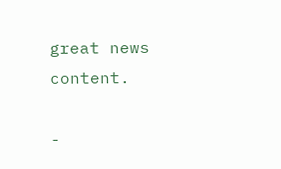great news content.

-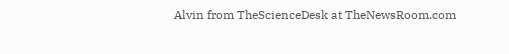Alvin from TheScienceDesk at TheNewsRoom.com